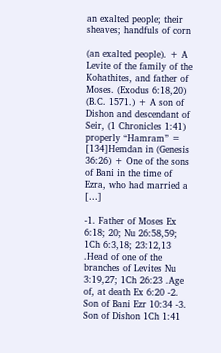an exalted people; their sheaves; handfuls of corn

(an exalted people). + A Levite of the family of the Kohathites, and father of Moses. (Exodus 6:18,20) (B.C. 1571.) + A son of Dishon and descendant of Seir, (1 Chronicles 1:41) properly “Hamram” = [134]Hemdan in (Genesis 36:26) + One of the sons of Bani in the time of Ezra, who had married a […]

-1. Father of Moses Ex 6:18; 20; Nu 26:58,59; 1Ch 6:3,18; 23:12,13 .Head of one of the branches of Levites Nu 3:19,27; 1Ch 26:23 .Age of, at death Ex 6:20 -2. Son of Bani Ezr 10:34 -3. Son of Dishon 1Ch 1:41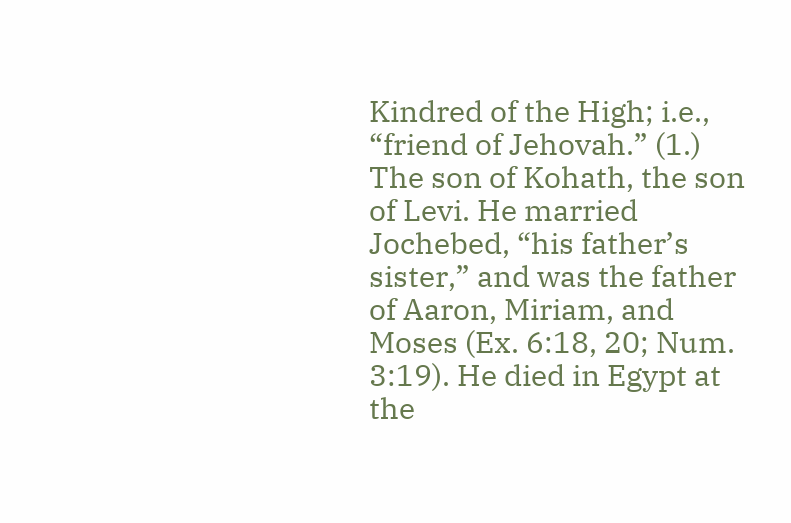Kindred of the High; i.e., “friend of Jehovah.” (1.) The son of Kohath, the son of Levi. He married Jochebed, “his father’s sister,” and was the father of Aaron, Miriam, and Moses (Ex. 6:18, 20; Num. 3:19). He died in Egypt at the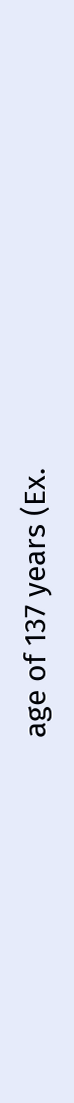age of 137 years (Ex.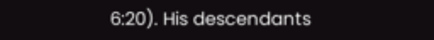6:20). His descendants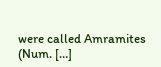were called Amramites (Num. […]